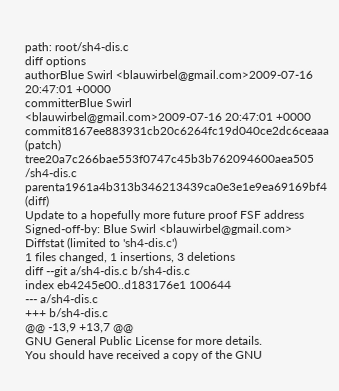path: root/sh4-dis.c
diff options
authorBlue Swirl <blauwirbel@gmail.com>2009-07-16 20:47:01 +0000
committerBlue Swirl <blauwirbel@gmail.com>2009-07-16 20:47:01 +0000
commit8167ee883931cb20c6264fc19d040ce2dc6ceaaa (patch)
tree20a7c266bae553f0747c45b3b762094600aea505 /sh4-dis.c
parenta1961a4b313b346213439ca0e3e1e9ea69169bf4 (diff)
Update to a hopefully more future proof FSF address
Signed-off-by: Blue Swirl <blauwirbel@gmail.com>
Diffstat (limited to 'sh4-dis.c')
1 files changed, 1 insertions, 3 deletions
diff --git a/sh4-dis.c b/sh4-dis.c
index eb4245e00..d183176e1 100644
--- a/sh4-dis.c
+++ b/sh4-dis.c
@@ -13,9 +13,7 @@
GNU General Public License for more details.
You should have received a copy of the GNU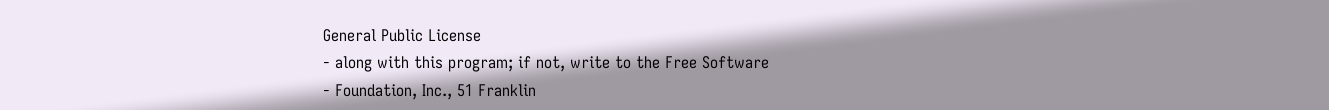General Public License
- along with this program; if not, write to the Free Software
- Foundation, Inc., 51 Franklin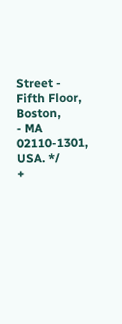Street - Fifth Floor, Boston,
- MA 02110-1301, USA. */
+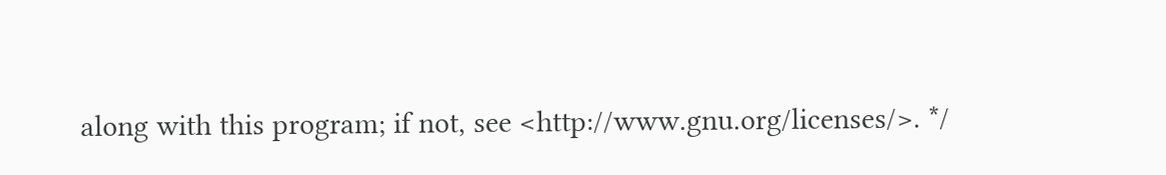along with this program; if not, see <http://www.gnu.org/licenses/>. */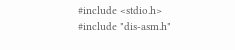#include <stdio.h>
#include "dis-asm.h"